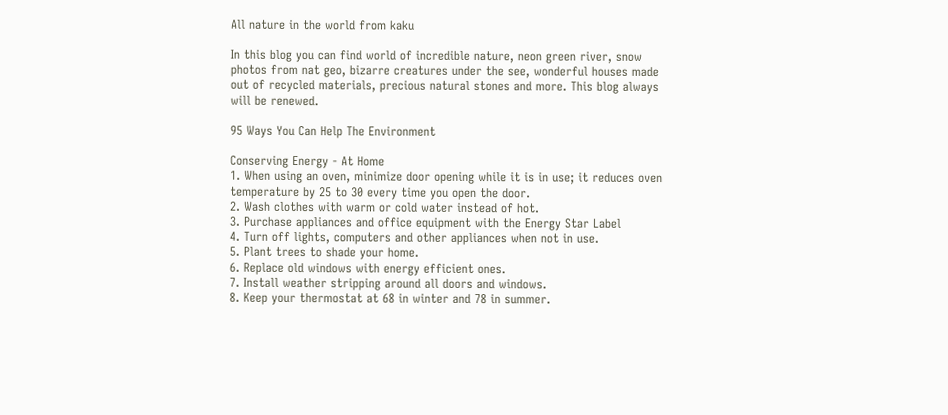All nature in the world from kaku

In this blog you can find world of incredible nature, neon green river, snow photos from nat geo, bizarre creatures under the see, wonderful houses made out of recycled materials, precious natural stones and more. This blog always will be renewed.

95 Ways You Can Help The Environment

Conserving Energy - At Home
1. When using an oven, minimize door opening while it is in use; it reduces oven temperature by 25 to 30 every time you open the door.
2. Wash clothes with warm or cold water instead of hot.
3. Purchase appliances and office equipment with the Energy Star Label
4. Turn off lights, computers and other appliances when not in use.
5. Plant trees to shade your home.
6. Replace old windows with energy efficient ones.
7. Install weather stripping around all doors and windows.
8. Keep your thermostat at 68 in winter and 78 in summer.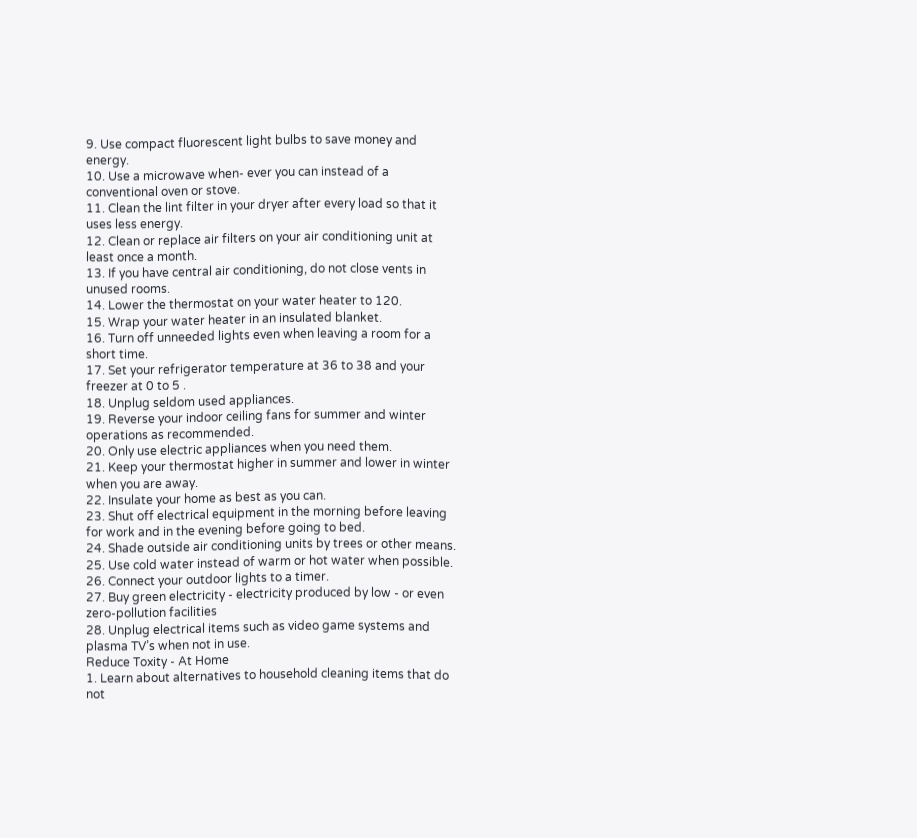9. Use compact fluorescent light bulbs to save money and energy.
10. Use a microwave when- ever you can instead of a conventional oven or stove.
11. Clean the lint filter in your dryer after every load so that it uses less energy.
12. Clean or replace air filters on your air conditioning unit at least once a month.
13. If you have central air conditioning, do not close vents in unused rooms.
14. Lower the thermostat on your water heater to 120.
15. Wrap your water heater in an insulated blanket.
16. Turn off unneeded lights even when leaving a room for a short time.
17. Set your refrigerator temperature at 36 to 38 and your freezer at 0 to 5 .
18. Unplug seldom used appliances.
19. Reverse your indoor ceiling fans for summer and winter operations as recommended.
20. Only use electric appliances when you need them.
21. Keep your thermostat higher in summer and lower in winter when you are away.
22. Insulate your home as best as you can.
23. Shut off electrical equipment in the morning before leaving for work and in the evening before going to bed.
24. Shade outside air conditioning units by trees or other means.
25. Use cold water instead of warm or hot water when possible.
26. Connect your outdoor lights to a timer.
27. Buy green electricity - electricity produced by low - or even zero-pollution facilities
28. Unplug electrical items such as video game systems and plasma TV’s when not in use.
Reduce Toxity - At Home
1. Learn about alternatives to household cleaning items that do not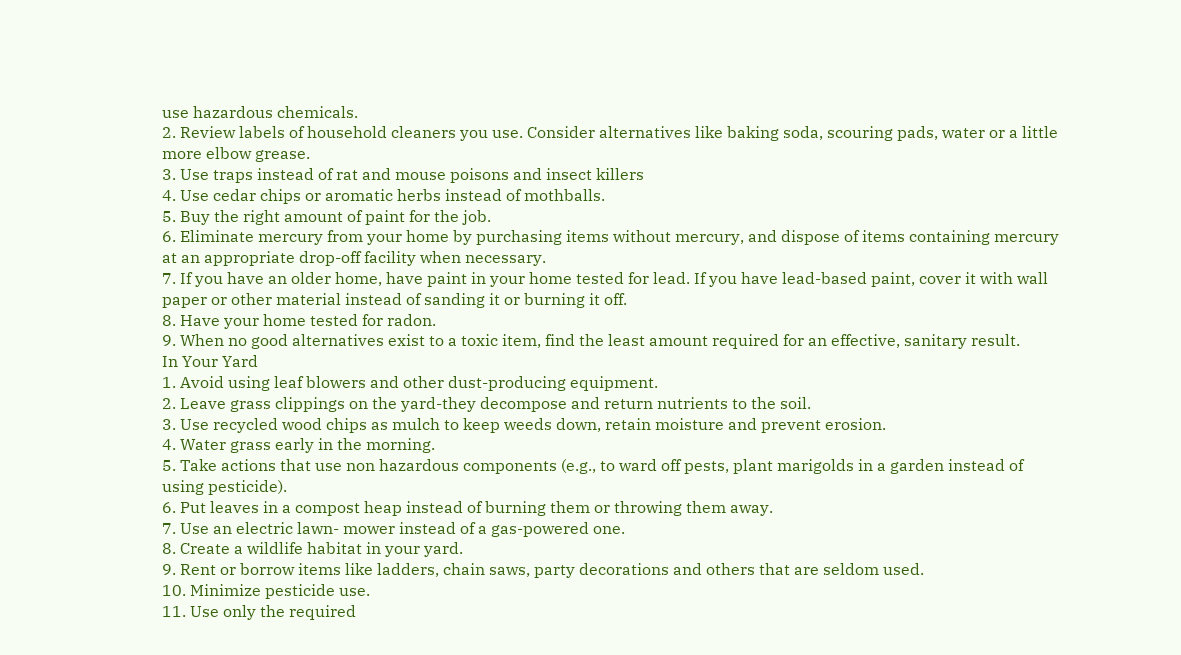use hazardous chemicals.
2. Review labels of household cleaners you use. Consider alternatives like baking soda, scouring pads, water or a little more elbow grease.
3. Use traps instead of rat and mouse poisons and insect killers
4. Use cedar chips or aromatic herbs instead of mothballs.
5. Buy the right amount of paint for the job.
6. Eliminate mercury from your home by purchasing items without mercury, and dispose of items containing mercury at an appropriate drop-off facility when necessary.
7. If you have an older home, have paint in your home tested for lead. If you have lead-based paint, cover it with wall paper or other material instead of sanding it or burning it off.
8. Have your home tested for radon.
9. When no good alternatives exist to a toxic item, find the least amount required for an effective, sanitary result.
In Your Yard
1. Avoid using leaf blowers and other dust-producing equipment.
2. Leave grass clippings on the yard-they decompose and return nutrients to the soil.
3. Use recycled wood chips as mulch to keep weeds down, retain moisture and prevent erosion.
4. Water grass early in the morning.
5. Take actions that use non hazardous components (e.g., to ward off pests, plant marigolds in a garden instead of using pesticide).
6. Put leaves in a compost heap instead of burning them or throwing them away.
7. Use an electric lawn- mower instead of a gas-powered one.
8. Create a wildlife habitat in your yard.
9. Rent or borrow items like ladders, chain saws, party decorations and others that are seldom used.
10. Minimize pesticide use.
11. Use only the required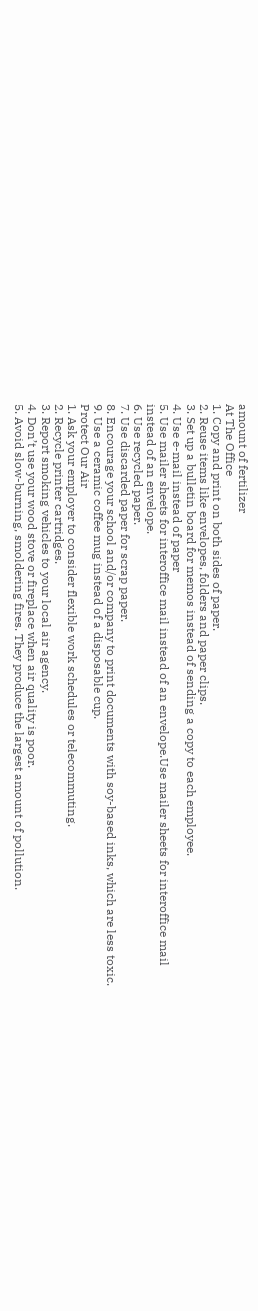amount of fertilizer
At The Office
1. Copy and print on both sides of paper.
2. Reuse items like envelopes, folders and paper clips.
3. Set up a bulletin board for memos instead of sending a copy to each employee.
4. Use e-mail instead of paper
5. Use mailer sheets for interoffice mail instead of an envelope.Use mailer sheets for interoffice mail instead of an envelope.
6. Use recycled paper.
7. Use discarded paper for scrap paper.
8. Encourage your school and/or company to print documents with soy-based inks, which are less toxic.
9. Use a ceramic coffee mug instead of a disposable cup.
Protect Our Air
1. Ask your employer to consider flexible work schedules or telecommuting.
2. Recycle printer cartridges.
3. Report smoking vehicles to your local air agency.
4. Don’t use your wood stove or fireplace when air quality is poor.
5. Avoid slow-burning, smoldering fires. They produce the largest amount of pollution.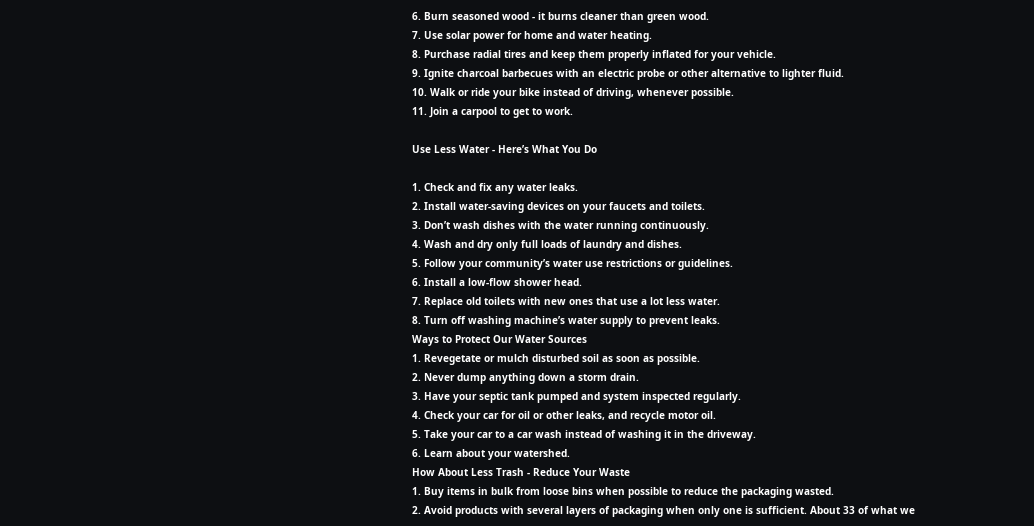6. Burn seasoned wood - it burns cleaner than green wood.
7. Use solar power for home and water heating.
8. Purchase radial tires and keep them properly inflated for your vehicle.
9. Ignite charcoal barbecues with an electric probe or other alternative to lighter fluid.
10. Walk or ride your bike instead of driving, whenever possible.
11. Join a carpool to get to work.

Use Less Water - Here’s What You Do

1. Check and fix any water leaks.
2. Install water-saving devices on your faucets and toilets.
3. Don’t wash dishes with the water running continuously.
4. Wash and dry only full loads of laundry and dishes.
5. Follow your community’s water use restrictions or guidelines.
6. Install a low-flow shower head.
7. Replace old toilets with new ones that use a lot less water.
8. Turn off washing machine’s water supply to prevent leaks.
Ways to Protect Our Water Sources
1. Revegetate or mulch disturbed soil as soon as possible.
2. Never dump anything down a storm drain.
3. Have your septic tank pumped and system inspected regularly.
4. Check your car for oil or other leaks, and recycle motor oil.
5. Take your car to a car wash instead of washing it in the driveway.
6. Learn about your watershed.
How About Less Trash - Reduce Your Waste
1. Buy items in bulk from loose bins when possible to reduce the packaging wasted.
2. Avoid products with several layers of packaging when only one is sufficient. About 33 of what we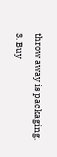throw away is packaging.
3. Buy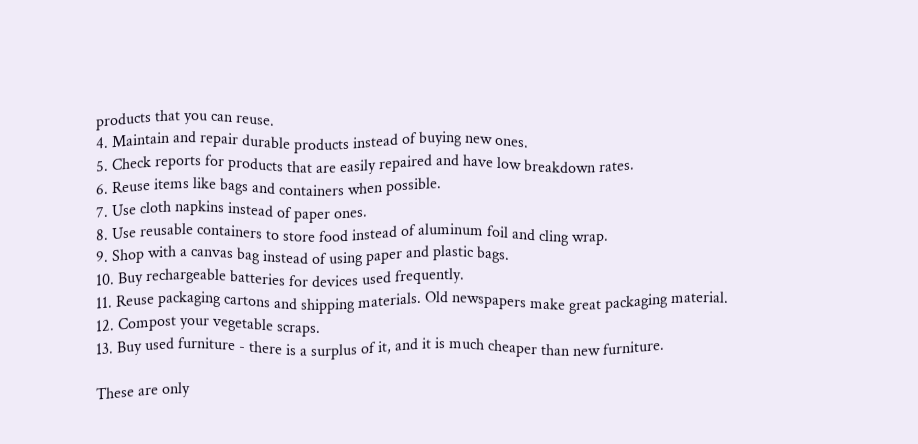products that you can reuse.
4. Maintain and repair durable products instead of buying new ones.
5. Check reports for products that are easily repaired and have low breakdown rates.
6. Reuse items like bags and containers when possible.
7. Use cloth napkins instead of paper ones.
8. Use reusable containers to store food instead of aluminum foil and cling wrap.
9. Shop with a canvas bag instead of using paper and plastic bags.
10. Buy rechargeable batteries for devices used frequently.
11. Reuse packaging cartons and shipping materials. Old newspapers make great packaging material.
12. Compost your vegetable scraps.
13. Buy used furniture - there is a surplus of it, and it is much cheaper than new furniture.

These are only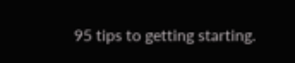95 tips to getting starting.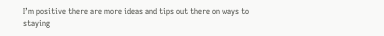I’m positive there are more ideas and tips out there on ways to staying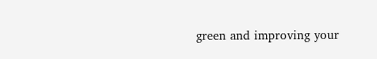green and improving your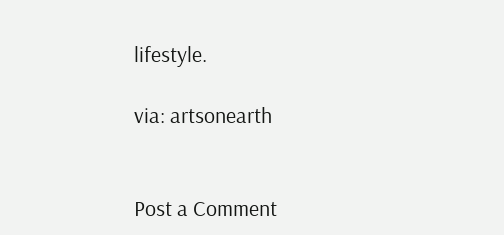lifestyle.

via: artsonearth


Post a Comment